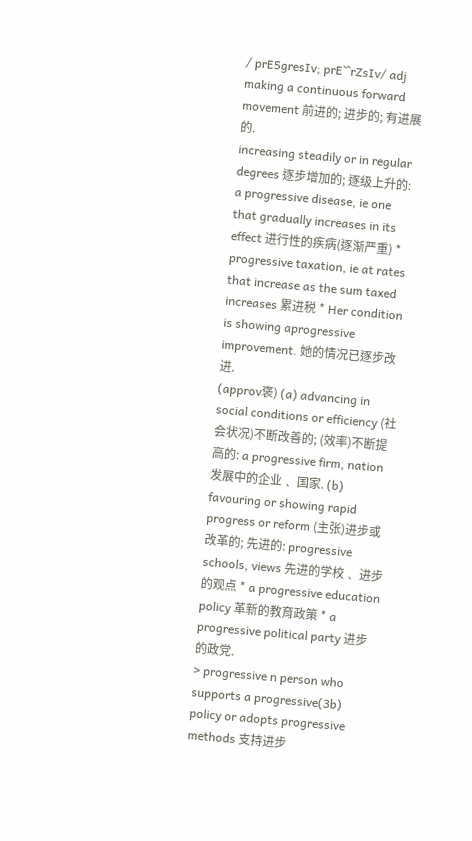/ prE5gresIv; prE`^rZsIv/ adj
making a continuous forward movement 前进的; 进步的; 有进展的.
increasing steadily or in regular degrees 逐步增加的; 逐级上升的: a progressive disease, ie one that gradually increases in its effect 进行性的疾病(逐渐严重) * progressive taxation, ie at rates that increase as the sum taxed increases 累进税 * Her condition is showing aprogressive improvement. 她的情况已逐步改进.
(approv褒) (a) advancing in social conditions or efficiency (社会状况)不断改善的; (效率)不断提高的: a progressive firm, nation 发展中的企业﹑ 国家. (b) favouring or showing rapid progress or reform (主张)进步或改革的; 先进的: progressive schools, views 先进的学校﹑ 进步的观点 * a progressive education policy 革新的教育政策 * a progressive political party 进步的政党.
> progressive n person who supports a progressive(3b) policy or adopts progressive methods 支持进步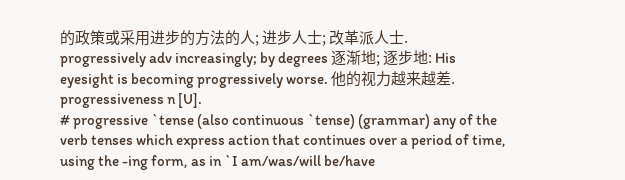的政策或采用进步的方法的人; 进步人士; 改革派人士.
progressively adv increasingly; by degrees 逐渐地; 逐步地: His eyesight is becoming progressively worse. 他的视力越来越差.
progressiveness n [U].
# progressive `tense (also continuous `tense) (grammar) any of the verb tenses which express action that continues over a period of time, using the -ing form, as in `I am/was/will be/have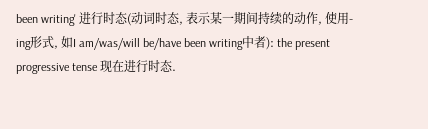been writing' 进行时态(动词时态, 表示某一期间持续的动作, 使用-ing形式, 如I am/was/will be/have been writing中者): the present progressive tense 现在进行时态.